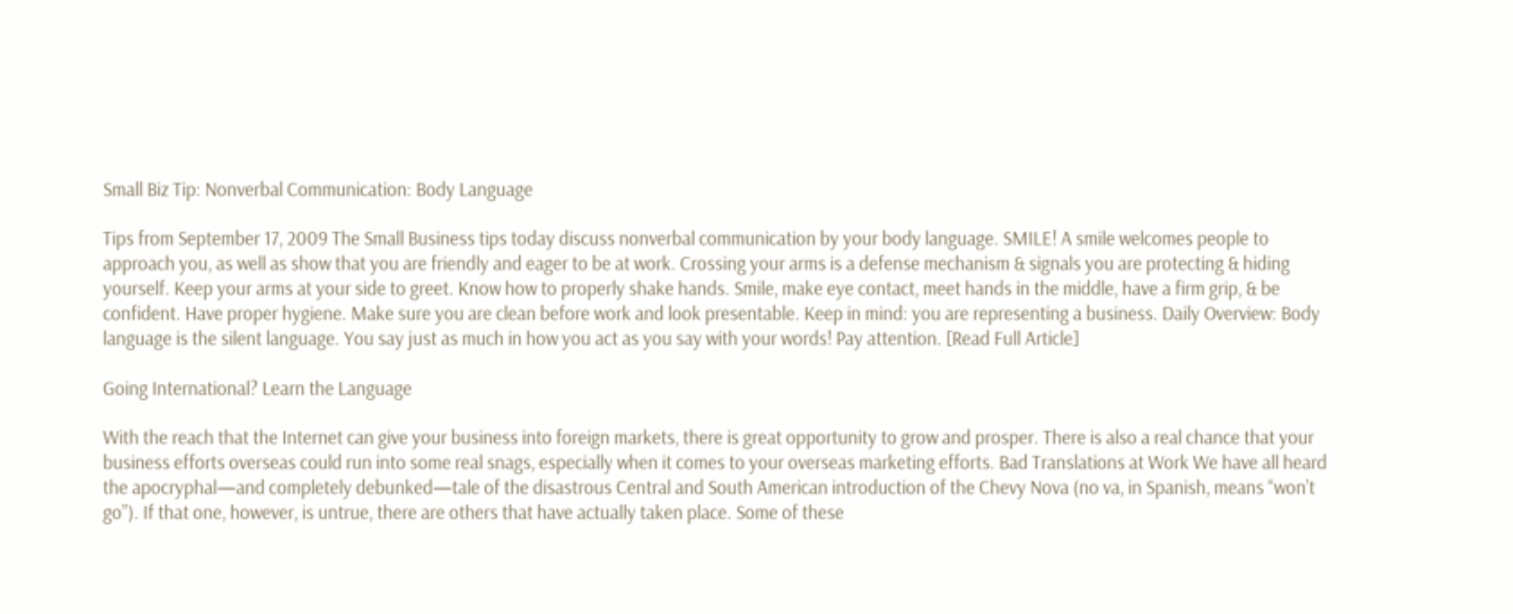Small Biz Tip: Nonverbal Communication: Body Language

Tips from September 17, 2009 The Small Business tips today discuss nonverbal communication by your body language. SMILE! A smile welcomes people to approach you, as well as show that you are friendly and eager to be at work. Crossing your arms is a defense mechanism & signals you are protecting & hiding yourself. Keep your arms at your side to greet. Know how to properly shake hands. Smile, make eye contact, meet hands in the middle, have a firm grip, & be confident. Have proper hygiene. Make sure you are clean before work and look presentable. Keep in mind: you are representing a business. Daily Overview: Body language is the silent language. You say just as much in how you act as you say with your words! Pay attention. [Read Full Article]

Going International? Learn the Language

With the reach that the Internet can give your business into foreign markets, there is great opportunity to grow and prosper. There is also a real chance that your business efforts overseas could run into some real snags, especially when it comes to your overseas marketing efforts. Bad Translations at Work We have all heard the apocryphal—and completely debunked—tale of the disastrous Central and South American introduction of the Chevy Nova (no va, in Spanish, means “won’t go”). If that one, however, is untrue, there are others that have actually taken place. Some of these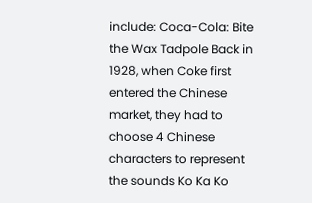include: Coca-Cola: Bite the Wax Tadpole Back in 1928, when Coke first entered the Chinese market, they had to choose 4 Chinese characters to represent the sounds Ko Ka Ko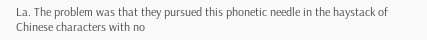La. The problem was that they pursued this phonetic needle in the haystack of Chinese characters with no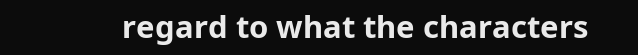regard to what the characters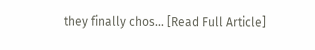they finally chos... [Read Full Article]